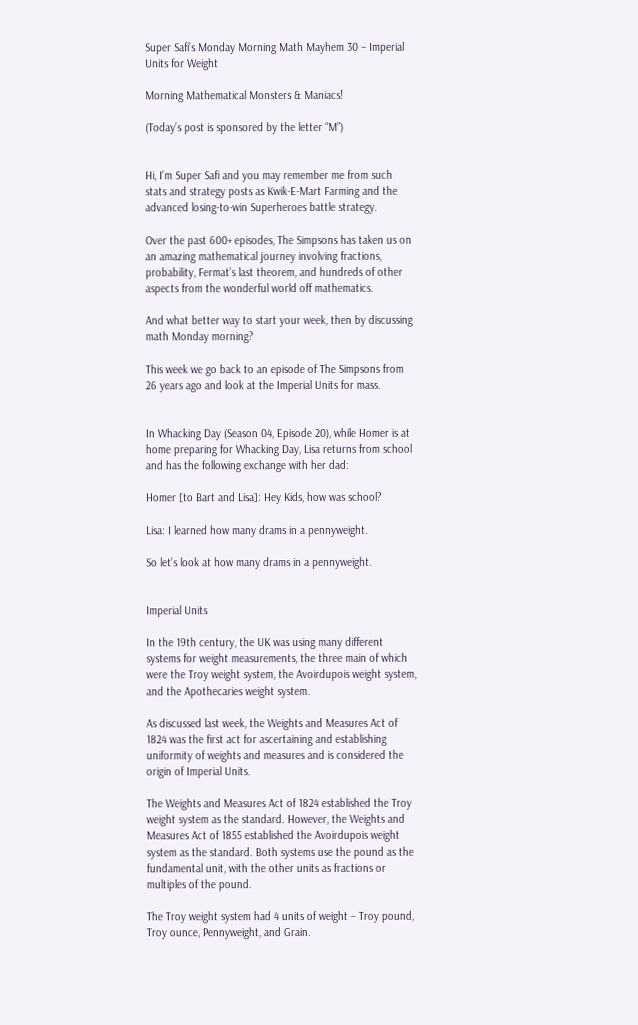Super Safi’s Monday Morning Math Mayhem 30 – Imperial Units for Weight

Morning Mathematical Monsters & Maniacs!

(Today’s post is sponsored by the letter “M”)


Hi, I’m Super Safi and you may remember me from such stats and strategy posts as Kwik-E-Mart Farming and the advanced losing-to-win Superheroes battle strategy.

Over the past 600+ episodes, The Simpsons has taken us on an amazing mathematical journey involving fractions, probability, Fermat’s last theorem, and hundreds of other aspects from the wonderful world off mathematics.

And what better way to start your week, then by discussing math Monday morning?

This week we go back to an episode of The Simpsons from 26 years ago and look at the Imperial Units for mass.


In Whacking Day (Season 04, Episode 20), while Homer is at home preparing for Whacking Day, Lisa returns from school and has the following exchange with her dad:

Homer [to Bart and Lisa]: Hey Kids, how was school?

Lisa: I learned how many drams in a pennyweight.

So let’s look at how many drams in a pennyweight.


Imperial Units

In the 19th century, the UK was using many different systems for weight measurements, the three main of which were the Troy weight system, the Avoirdupois weight system, and the Apothecaries weight system.

As discussed last week, the Weights and Measures Act of 1824 was the first act for ascertaining and establishing uniformity of weights and measures and is considered the origin of Imperial Units.

The Weights and Measures Act of 1824 established the Troy weight system as the standard. However, the Weights and Measures Act of 1855 established the Avoirdupois weight system as the standard. Both systems use the pound as the fundamental unit, with the other units as fractions or multiples of the pound.

The Troy weight system had 4 units of weight – Troy pound, Troy ounce, Pennyweight, and Grain.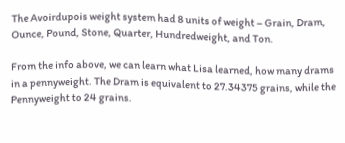The Avoirdupois weight system had 8 units of weight – Grain, Dram, Ounce, Pound, Stone, Quarter, Hundredweight, and Ton.

From the info above, we can learn what Lisa learned, how many drams in a pennyweight. The Dram is equivalent to 27.34375 grains, while the Pennyweight to 24 grains.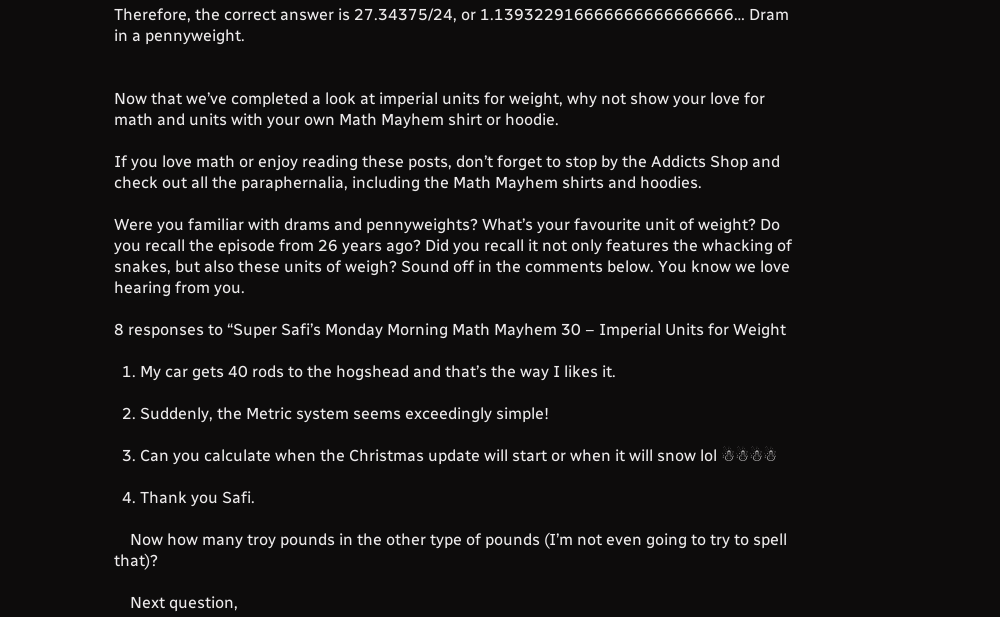Therefore, the correct answer is 27.34375/24, or 1.139322916666666666666666… Dram in a pennyweight.


Now that we’ve completed a look at imperial units for weight, why not show your love for math and units with your own Math Mayhem shirt or hoodie.

If you love math or enjoy reading these posts, don’t forget to stop by the Addicts Shop and check out all the paraphernalia, including the Math Mayhem shirts and hoodies.

Were you familiar with drams and pennyweights? What’s your favourite unit of weight? Do you recall the episode from 26 years ago? Did you recall it not only features the whacking of snakes, but also these units of weigh? Sound off in the comments below. You know we love hearing from you.

8 responses to “Super Safi’s Monday Morning Math Mayhem 30 – Imperial Units for Weight

  1. My car gets 40 rods to the hogshead and that’s the way I likes it.

  2. Suddenly, the Metric system seems exceedingly simple!

  3. Can you calculate when the Christmas update will start or when it will snow lol ☃☃☃☃

  4. Thank you Safi.

    Now how many troy pounds in the other type of pounds (I’m not even going to try to spell that)?

    Next question,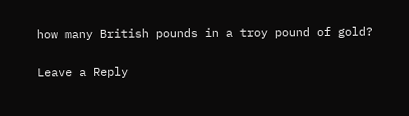how many British pounds in a troy pound of gold?

Leave a Reply